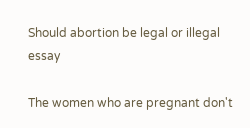Should abortion be legal or illegal essay

The women who are pregnant don't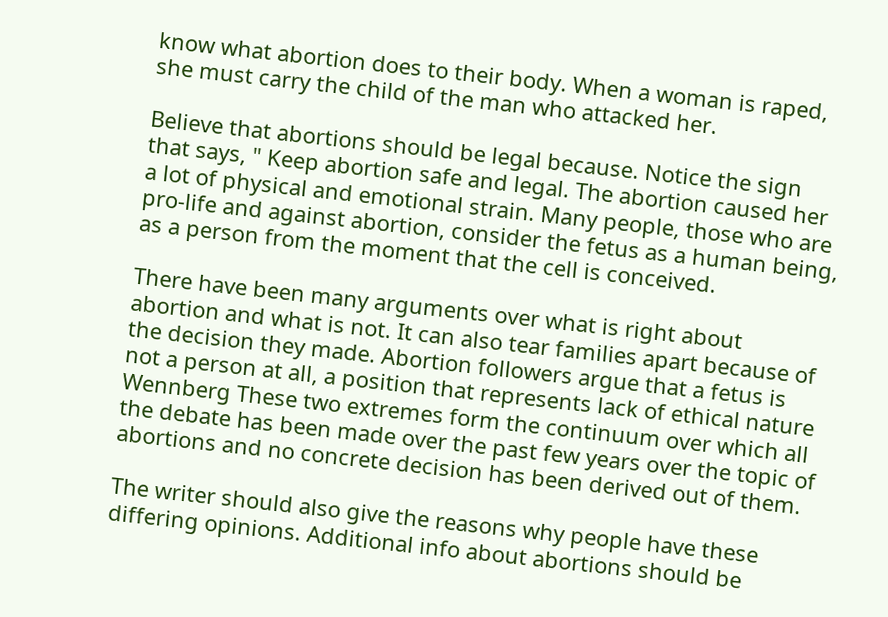know what abortion does to their body. When a woman is raped, she must carry the child of the man who attacked her.

Believe that abortions should be legal because. Notice the sign that says, " Keep abortion safe and legal. The abortion caused her a lot of physical and emotional strain. Many people, those who are pro-life and against abortion, consider the fetus as a human being, as a person from the moment that the cell is conceived.

There have been many arguments over what is right about abortion and what is not. It can also tear families apart because of the decision they made. Abortion followers argue that a fetus is not a person at all, a position that represents lack of ethical nature Wennberg These two extremes form the continuum over which all the debate has been made over the past few years over the topic of abortions and no concrete decision has been derived out of them.

The writer should also give the reasons why people have these differing opinions. Additional info about abortions should be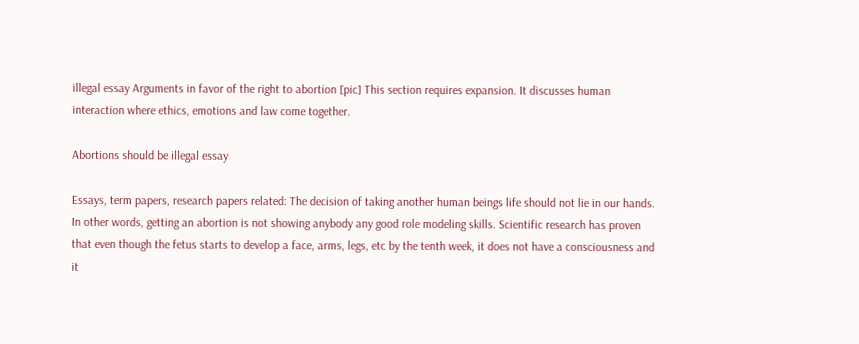illegal essay Arguments in favor of the right to abortion [pic] This section requires expansion. It discusses human interaction where ethics, emotions and law come together.

Abortions should be illegal essay

Essays, term papers, research papers related: The decision of taking another human beings life should not lie in our hands. In other words, getting an abortion is not showing anybody any good role modeling skills. Scientific research has proven that even though the fetus starts to develop a face, arms, legs, etc by the tenth week, it does not have a consciousness and it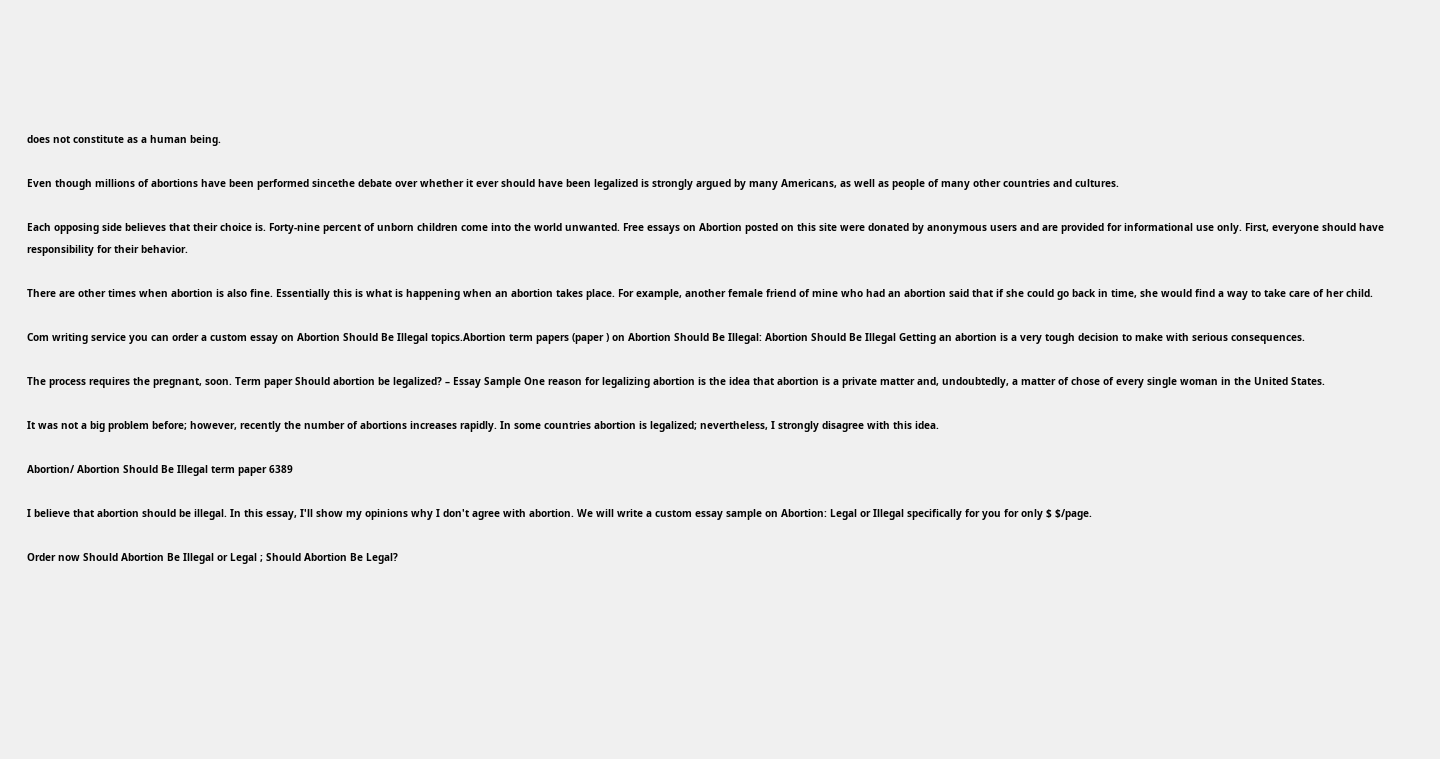does not constitute as a human being.

Even though millions of abortions have been performed sincethe debate over whether it ever should have been legalized is strongly argued by many Americans, as well as people of many other countries and cultures.

Each opposing side believes that their choice is. Forty-nine percent of unborn children come into the world unwanted. Free essays on Abortion posted on this site were donated by anonymous users and are provided for informational use only. First, everyone should have responsibility for their behavior.

There are other times when abortion is also fine. Essentially this is what is happening when an abortion takes place. For example, another female friend of mine who had an abortion said that if she could go back in time, she would find a way to take care of her child.

Com writing service you can order a custom essay on Abortion Should Be Illegal topics.Abortion term papers (paper ) on Abortion Should Be Illegal: Abortion Should Be Illegal Getting an abortion is a very tough decision to make with serious consequences.

The process requires the pregnant, soon. Term paper Should abortion be legalized? – Essay Sample One reason for legalizing abortion is the idea that abortion is a private matter and, undoubtedly, a matter of chose of every single woman in the United States.

It was not a big problem before; however, recently the number of abortions increases rapidly. In some countries abortion is legalized; nevertheless, I strongly disagree with this idea.

Abortion/ Abortion Should Be Illegal term paper 6389

I believe that abortion should be illegal. In this essay, I'll show my opinions why I don't agree with abortion. We will write a custom essay sample on Abortion: Legal or Illegal specifically for you for only $ $/page.

Order now Should Abortion Be Illegal or Legal ; Should Abortion Be Legal?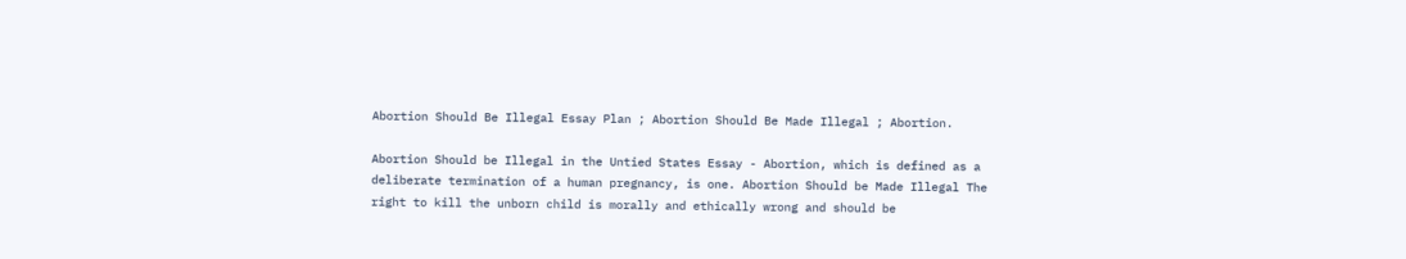Abortion Should Be Illegal Essay Plan ; Abortion Should Be Made Illegal ; Abortion.

Abortion Should be Illegal in the Untied States Essay - Abortion, which is defined as a deliberate termination of a human pregnancy, is one. Abortion Should be Made Illegal The right to kill the unborn child is morally and ethically wrong and should be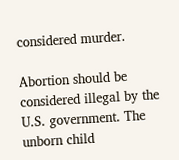considered murder.

Abortion should be considered illegal by the U.S. government. The unborn child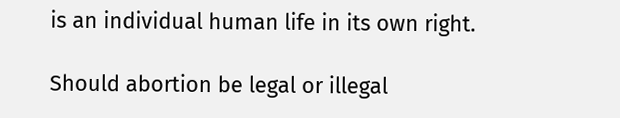is an individual human life in its own right.

Should abortion be legal or illegal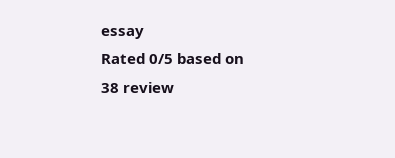essay
Rated 0/5 based on 38 review